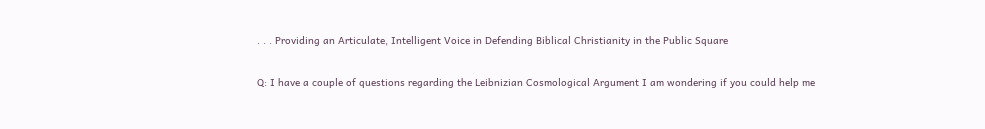. . . Providing an Articulate, Intelligent Voice in Defending Biblical Christianity in the Public Square

Q: I have a couple of questions regarding the Leibnizian Cosmological Argument I am wondering if you could help me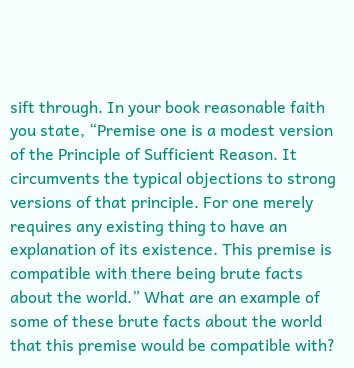sift through. In your book reasonable faith you state, “Premise one is a modest version of the Principle of Sufficient Reason. It circumvents the typical objections to strong versions of that principle. For one merely requires any existing thing to have an explanation of its existence. This premise is compatible with there being brute facts about the world.” What are an example of some of these brute facts about the world that this premise would be compatible with?